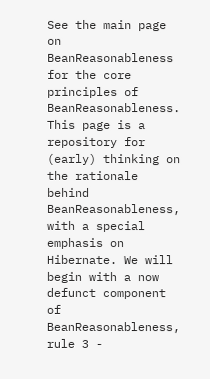See the main page on BeanReasonableness for the core principles of BeanReasonableness. This page is a repository for (early) thinking on the rationale behind BeanReasonableness, with a special emphasis on Hibernate. We will begin with a now defunct component of BeanReasonableness, rule 3 -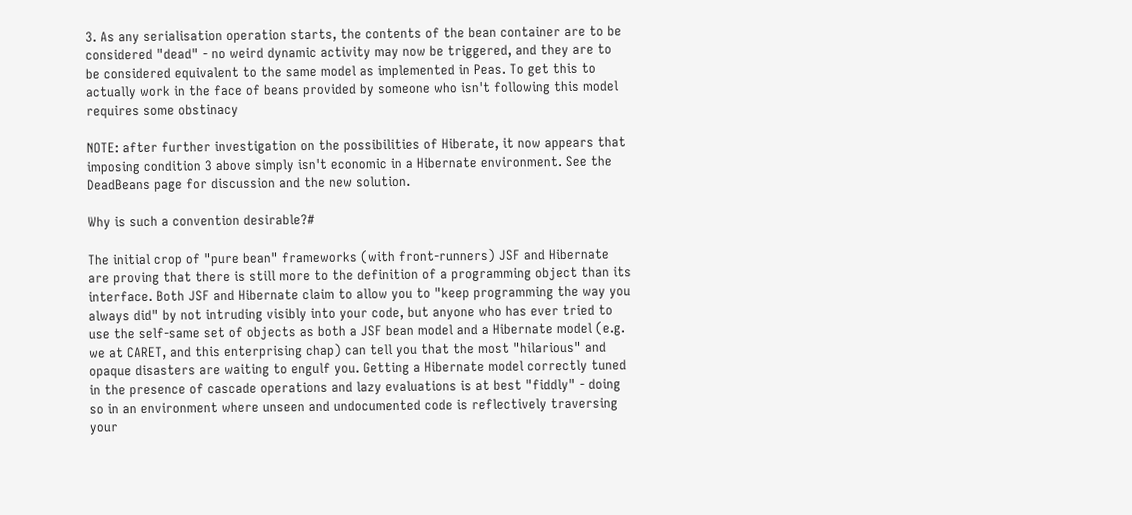3. As any serialisation operation starts, the contents of the bean container are to be considered "dead" - no weird dynamic activity may now be triggered, and they are to be considered equivalent to the same model as implemented in Peas. To get this to actually work in the face of beans provided by someone who isn't following this model requires some obstinacy

NOTE: after further investigation on the possibilities of Hiberate, it now appears that imposing condition 3 above simply isn't economic in a Hibernate environment. See the DeadBeans page for discussion and the new solution.

Why is such a convention desirable?#

The initial crop of "pure bean" frameworks (with front-runners) JSF and Hibernate are proving that there is still more to the definition of a programming object than its interface. Both JSF and Hibernate claim to allow you to "keep programming the way you always did" by not intruding visibly into your code, but anyone who has ever tried to use the self-same set of objects as both a JSF bean model and a Hibernate model (e.g. we at CARET, and this enterprising chap) can tell you that the most "hilarious" and opaque disasters are waiting to engulf you. Getting a Hibernate model correctly tuned in the presence of cascade operations and lazy evaluations is at best "fiddly" - doing so in an environment where unseen and undocumented code is reflectively traversing your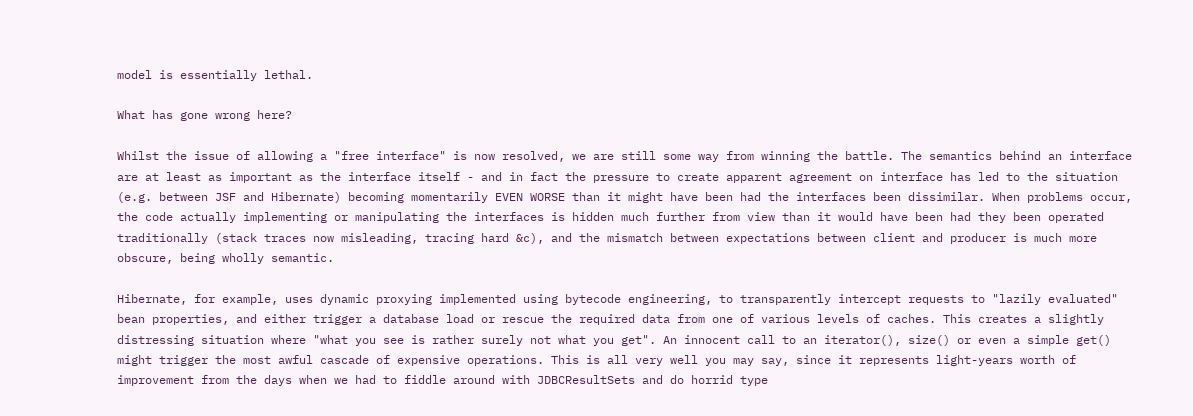model is essentially lethal.

What has gone wrong here?

Whilst the issue of allowing a "free interface" is now resolved, we are still some way from winning the battle. The semantics behind an interface are at least as important as the interface itself - and in fact the pressure to create apparent agreement on interface has led to the situation (e.g. between JSF and Hibernate) becoming momentarily EVEN WORSE than it might have been had the interfaces been dissimilar. When problems occur, the code actually implementing or manipulating the interfaces is hidden much further from view than it would have been had they been operated traditionally (stack traces now misleading, tracing hard &c), and the mismatch between expectations between client and producer is much more obscure, being wholly semantic.

Hibernate, for example, uses dynamic proxying implemented using bytecode engineering, to transparently intercept requests to "lazily evaluated" bean properties, and either trigger a database load or rescue the required data from one of various levels of caches. This creates a slightly distressing situation where "what you see is rather surely not what you get". An innocent call to an iterator(), size() or even a simple get() might trigger the most awful cascade of expensive operations. This is all very well you may say, since it represents light-years worth of improvement from the days when we had to fiddle around with JDBCResultSets and do horrid type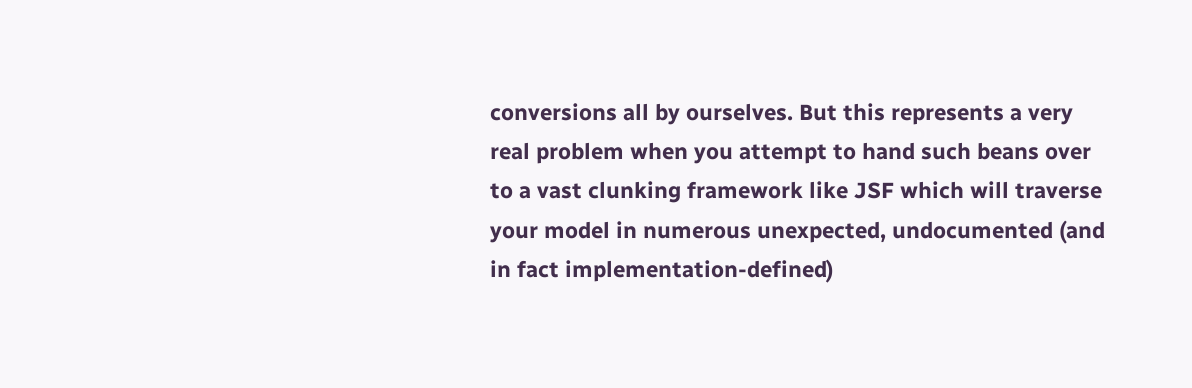conversions all by ourselves. But this represents a very real problem when you attempt to hand such beans over to a vast clunking framework like JSF which will traverse your model in numerous unexpected, undocumented (and in fact implementation-defined)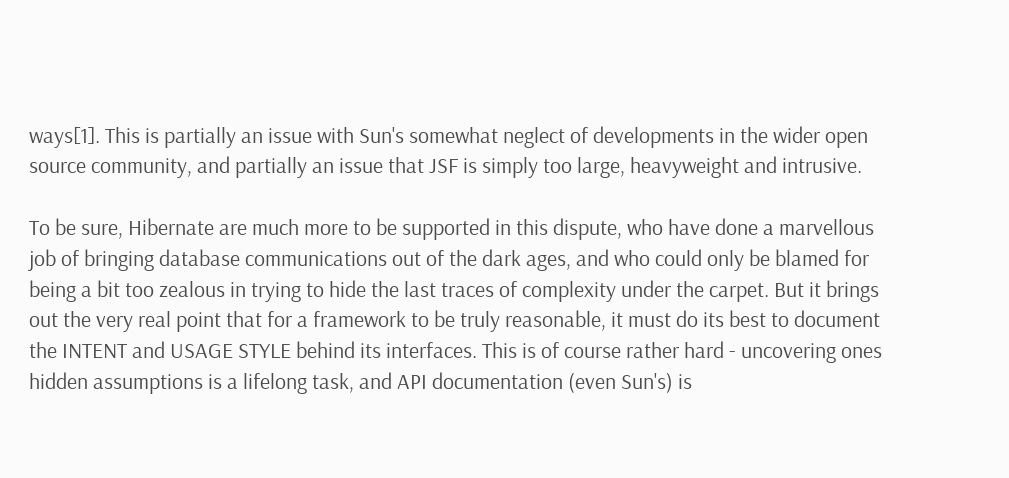ways[1]. This is partially an issue with Sun's somewhat neglect of developments in the wider open source community, and partially an issue that JSF is simply too large, heavyweight and intrusive.

To be sure, Hibernate are much more to be supported in this dispute, who have done a marvellous job of bringing database communications out of the dark ages, and who could only be blamed for being a bit too zealous in trying to hide the last traces of complexity under the carpet. But it brings out the very real point that for a framework to be truly reasonable, it must do its best to document the INTENT and USAGE STYLE behind its interfaces. This is of course rather hard - uncovering ones hidden assumptions is a lifelong task, and API documentation (even Sun's) is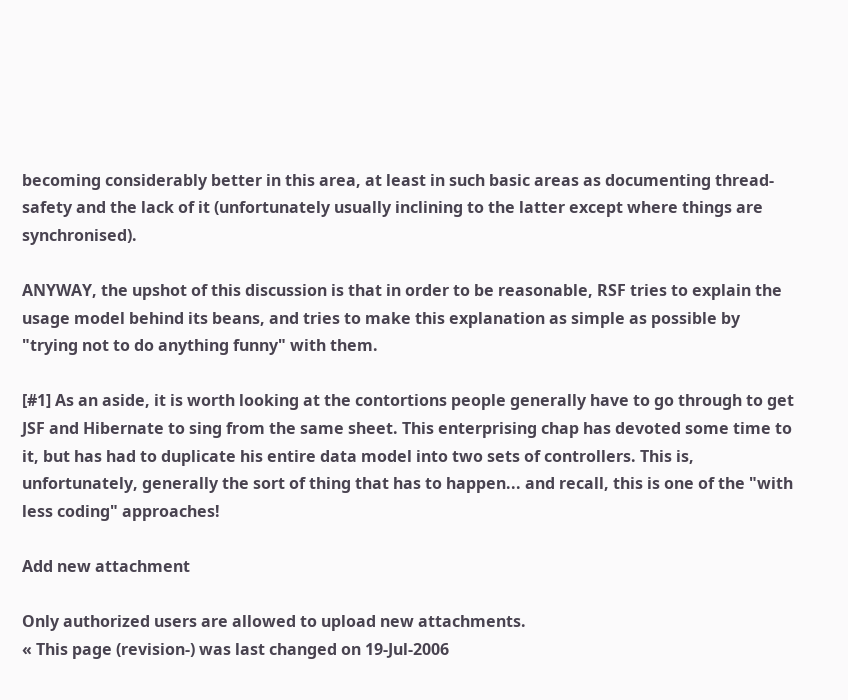becoming considerably better in this area, at least in such basic areas as documenting thread-safety and the lack of it (unfortunately usually inclining to the latter except where things are synchronised).

ANYWAY, the upshot of this discussion is that in order to be reasonable, RSF tries to explain the usage model behind its beans, and tries to make this explanation as simple as possible by "trying not to do anything funny" with them.

[#1] As an aside, it is worth looking at the contortions people generally have to go through to get JSF and Hibernate to sing from the same sheet. This enterprising chap has devoted some time to it, but has had to duplicate his entire data model into two sets of controllers. This is, unfortunately, generally the sort of thing that has to happen... and recall, this is one of the "with less coding" approaches!

Add new attachment

Only authorized users are allowed to upload new attachments.
« This page (revision-) was last changed on 19-Jul-2006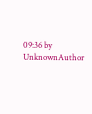09:36 by UnknownAuthor